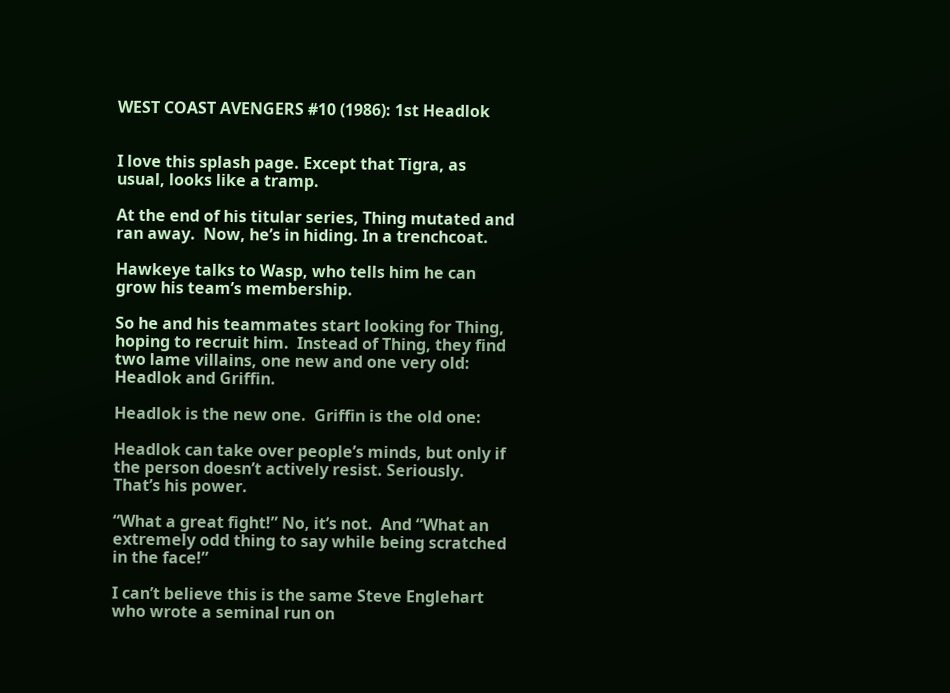WEST COAST AVENGERS #10 (1986): 1st Headlok


I love this splash page. Except that Tigra, as usual, looks like a tramp.

At the end of his titular series, Thing mutated and ran away.  Now, he’s in hiding. In a trenchcoat.

Hawkeye talks to Wasp, who tells him he can grow his team’s membership.

So he and his teammates start looking for Thing, hoping to recruit him.  Instead of Thing, they find two lame villains, one new and one very old: Headlok and Griffin.

Headlok is the new one.  Griffin is the old one:

Headlok can take over people’s minds, but only if the person doesn’t actively resist. Seriously. That’s his power.

“What a great fight!” No, it’s not.  And “What an extremely odd thing to say while being scratched in the face!”

I can’t believe this is the same Steve Englehart who wrote a seminal run on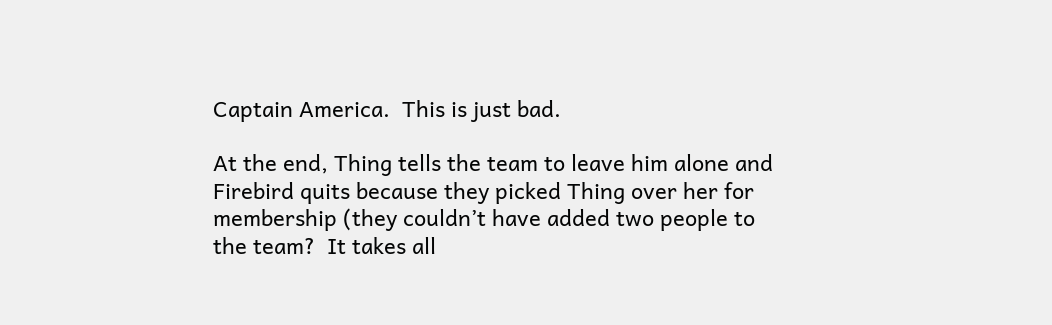Captain America.  This is just bad.

At the end, Thing tells the team to leave him alone and Firebird quits because they picked Thing over her for membership (they couldn’t have added two people to the team?  It takes all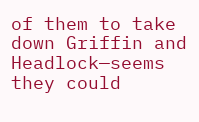of them to take down Griffin and Headlock—seems they could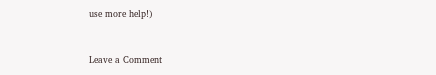use more help!)


Leave a Comment